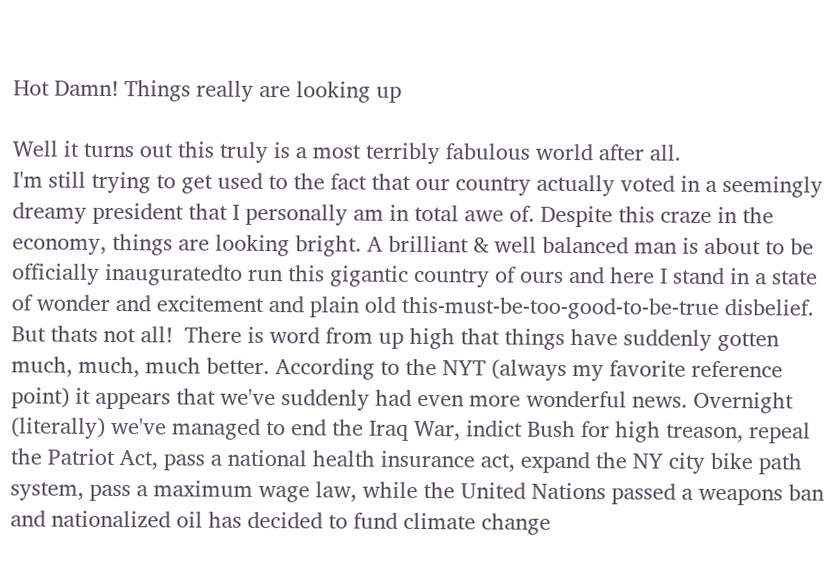Hot Damn! Things really are looking up

Well it turns out this truly is a most terribly fabulous world after all.
I'm still trying to get used to the fact that our country actually voted in a seemingly dreamy president that I personally am in total awe of. Despite this craze in the economy, things are looking bright. A brilliant & well balanced man is about to be officially inauguratedto run this gigantic country of ours and here I stand in a state of wonder and excitement and plain old this-must-be-too-good-to-be-true disbelief.
But thats not all!  There is word from up high that things have suddenly gotten much, much, much better. According to the NYT (always my favorite reference point) it appears that we've suddenly had even more wonderful news. Overnight (literally) we've managed to end the Iraq War, indict Bush for high treason, repeal the Patriot Act, pass a national health insurance act, expand the NY city bike path system, pass a maximum wage law, while the United Nations passed a weapons ban and nationalized oil has decided to fund climate change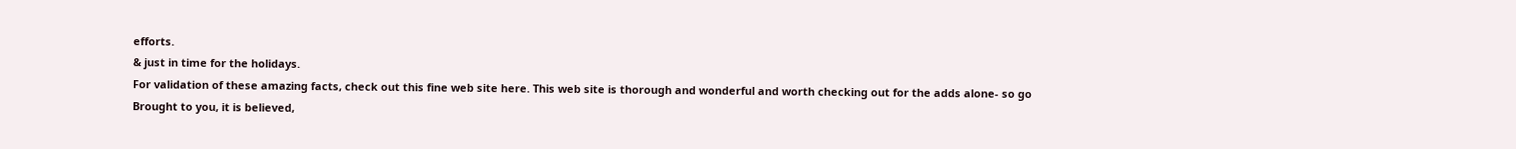efforts.
& just in time for the holidays.
For validation of these amazing facts, check out this fine web site here. This web site is thorough and wonderful and worth checking out for the adds alone- so go
Brought to you, it is believed,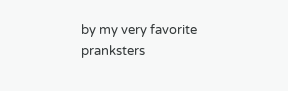by my very favorite pranksters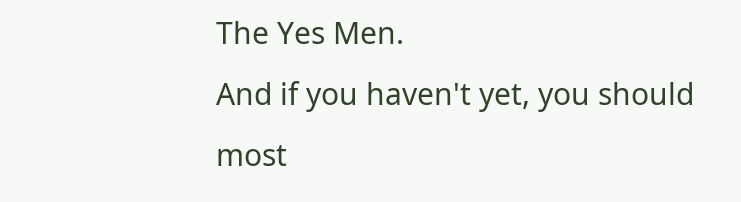The Yes Men.
And if you haven't yet, you should most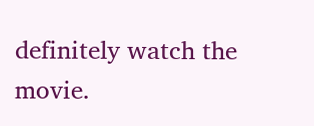definitely watch the movie.